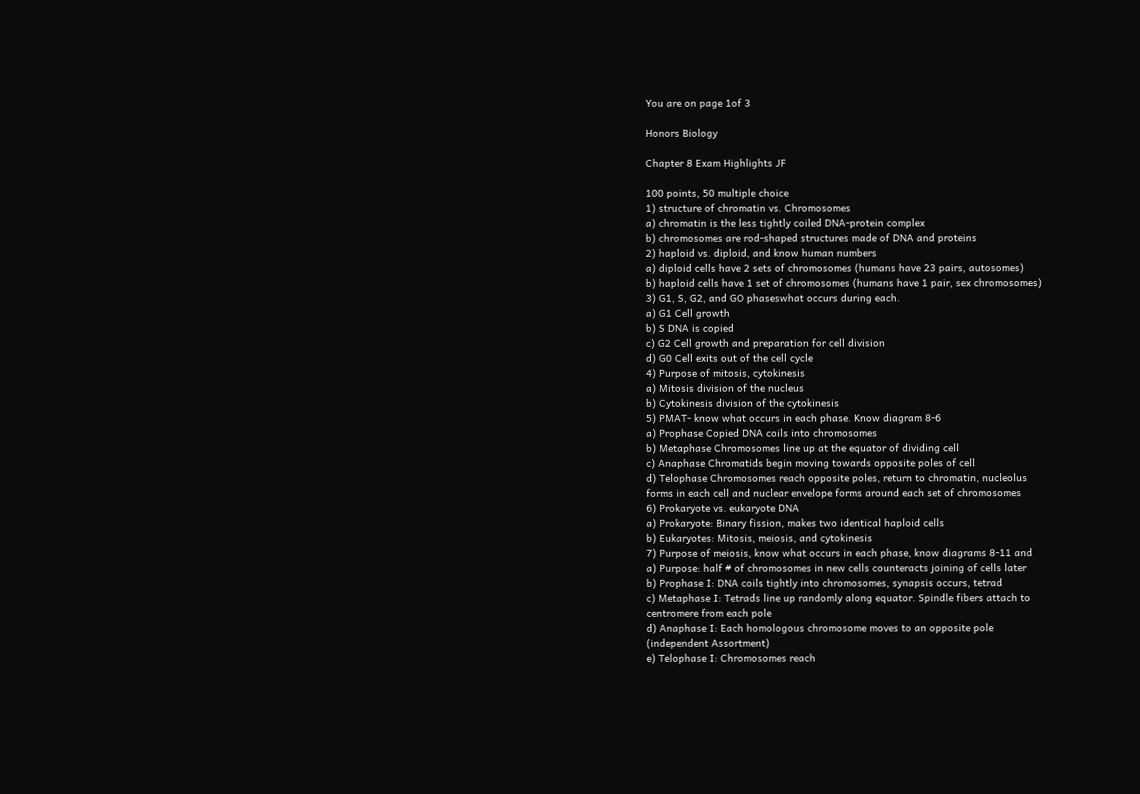You are on page 1of 3

Honors Biology

Chapter 8 Exam Highlights JF

100 points, 50 multiple choice
1) structure of chromatin vs. Chromosomes
a) chromatin is the less tightly coiled DNA-protein complex
b) chromosomes are rod-shaped structures made of DNA and proteins
2) haploid vs. diploid, and know human numbers
a) diploid cells have 2 sets of chromosomes (humans have 23 pairs, autosomes)
b) haploid cells have 1 set of chromosomes (humans have 1 pair, sex chromosomes)
3) G1, S, G2, and GO phaseswhat occurs during each.
a) G1 Cell growth
b) S DNA is copied
c) G2 Cell growth and preparation for cell division
d) G0 Cell exits out of the cell cycle
4) Purpose of mitosis, cytokinesis
a) Mitosis division of the nucleus
b) Cytokinesis division of the cytokinesis
5) PMAT- know what occurs in each phase. Know diagram 8-6
a) Prophase Copied DNA coils into chromosomes
b) Metaphase Chromosomes line up at the equator of dividing cell
c) Anaphase Chromatids begin moving towards opposite poles of cell
d) Telophase Chromosomes reach opposite poles, return to chromatin, nucleolus
forms in each cell and nuclear envelope forms around each set of chromosomes
6) Prokaryote vs. eukaryote DNA
a) Prokaryote: Binary fission, makes two identical haploid cells
b) Eukaryotes: Mitosis, meiosis, and cytokinesis
7) Purpose of meiosis, know what occurs in each phase, know diagrams 8-11 and
a) Purpose: half # of chromosomes in new cells counteracts joining of cells later
b) Prophase I: DNA coils tightly into chromosomes, synapsis occurs, tetrad
c) Metaphase I: Tetrads line up randomly along equator. Spindle fibers attach to
centromere from each pole
d) Anaphase I: Each homologous chromosome moves to an opposite pole
(independent Assortment)
e) Telophase I: Chromosomes reach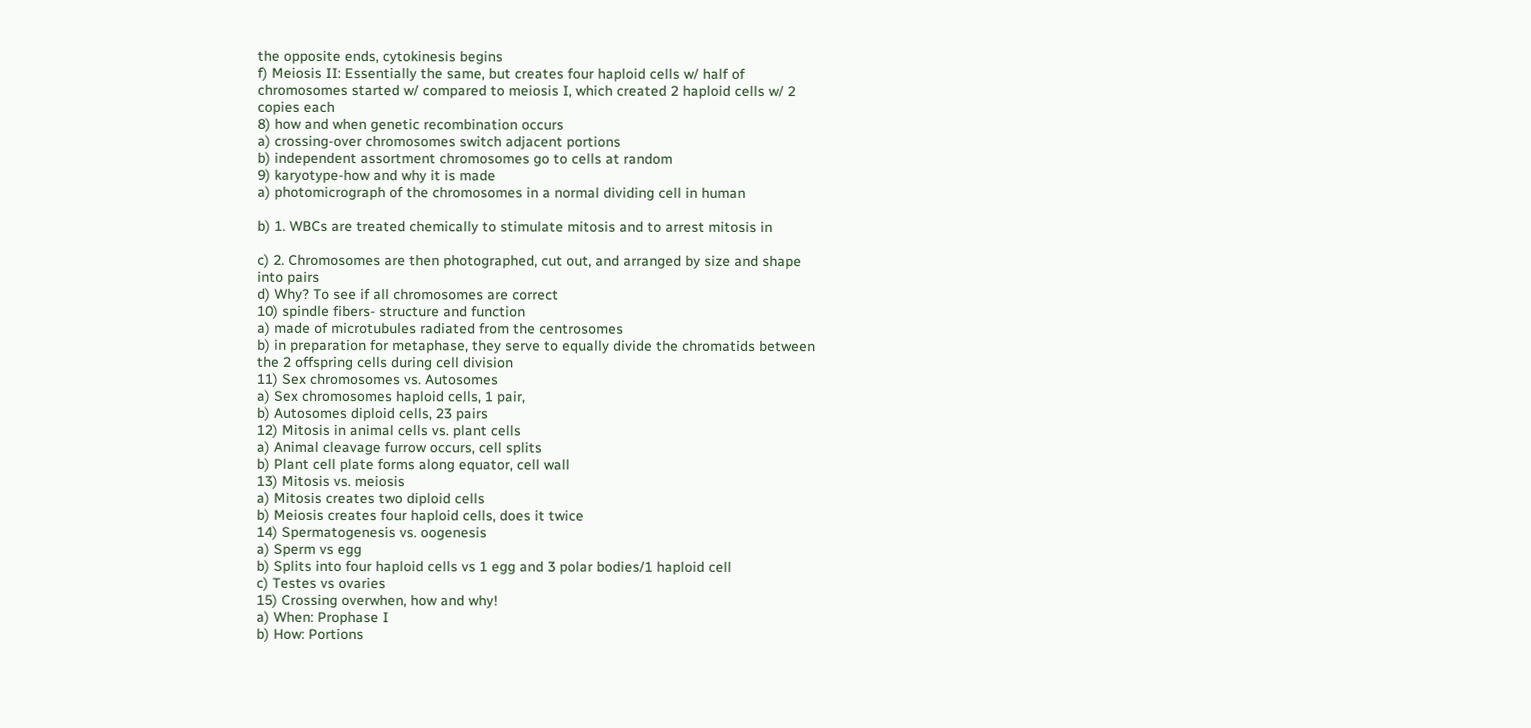the opposite ends, cytokinesis begins
f) Meiosis II: Essentially the same, but creates four haploid cells w/ half of
chromosomes started w/ compared to meiosis I, which created 2 haploid cells w/ 2
copies each
8) how and when genetic recombination occurs
a) crossing-over chromosomes switch adjacent portions
b) independent assortment chromosomes go to cells at random
9) karyotype-how and why it is made
a) photomicrograph of the chromosomes in a normal dividing cell in human

b) 1. WBCs are treated chemically to stimulate mitosis and to arrest mitosis in

c) 2. Chromosomes are then photographed, cut out, and arranged by size and shape
into pairs
d) Why? To see if all chromosomes are correct
10) spindle fibers- structure and function
a) made of microtubules radiated from the centrosomes
b) in preparation for metaphase, they serve to equally divide the chromatids between
the 2 offspring cells during cell division
11) Sex chromosomes vs. Autosomes
a) Sex chromosomes haploid cells, 1 pair,
b) Autosomes diploid cells, 23 pairs
12) Mitosis in animal cells vs. plant cells
a) Animal cleavage furrow occurs, cell splits
b) Plant cell plate forms along equator, cell wall
13) Mitosis vs. meiosis
a) Mitosis creates two diploid cells
b) Meiosis creates four haploid cells, does it twice
14) Spermatogenesis vs. oogenesis
a) Sperm vs egg
b) Splits into four haploid cells vs 1 egg and 3 polar bodies/1 haploid cell
c) Testes vs ovaries
15) Crossing overwhen, how and why!
a) When: Prophase I
b) How: Portions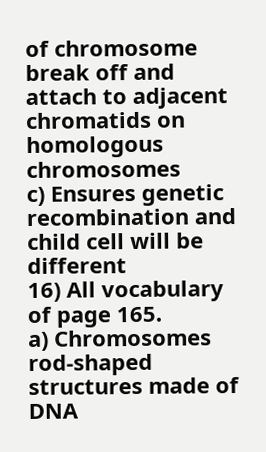of chromosome break off and attach to adjacent chromatids on
homologous chromosomes
c) Ensures genetic recombination and child cell will be different
16) All vocabulary of page 165.
a) Chromosomes rod-shaped structures made of DNA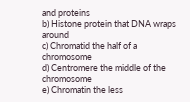and proteins
b) Histone protein that DNA wraps around
c) Chromatid the half of a chromosome
d) Centromere the middle of the chromosome
e) Chromatin the less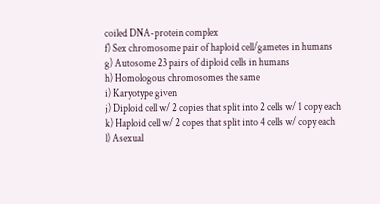coiled DNA-protein complex
f) Sex chromosome pair of haploid cell/gametes in humans
g) Autosome 23 pairs of diploid cells in humans
h) Homologous chromosomes the same
i) Karyotype given
j) Diploid cell w/ 2 copies that split into 2 cells w/ 1 copy each
k) Haploid cell w/ 2 copes that split into 4 cells w/ copy each
l) Asexual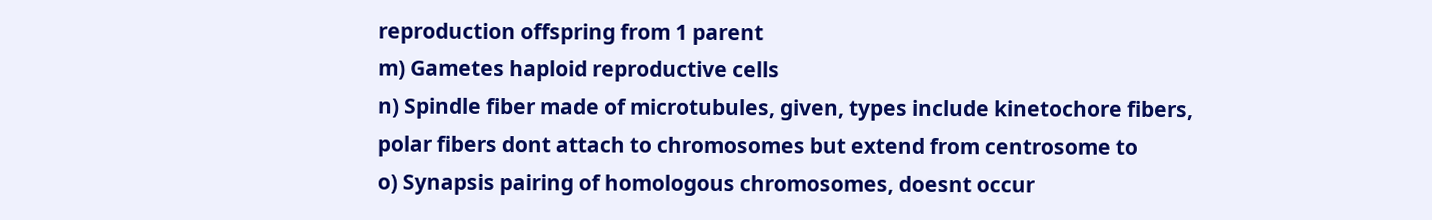reproduction offspring from 1 parent
m) Gametes haploid reproductive cells
n) Spindle fiber made of microtubules, given, types include kinetochore fibers,
polar fibers dont attach to chromosomes but extend from centrosome to
o) Synapsis pairing of homologous chromosomes, doesnt occur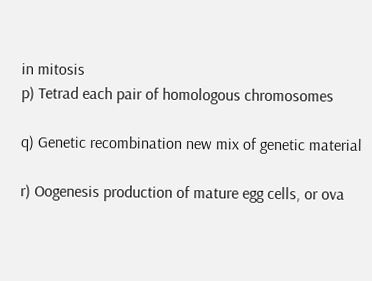in mitosis
p) Tetrad each pair of homologous chromosomes

q) Genetic recombination new mix of genetic material

r) Oogenesis production of mature egg cells, or ova